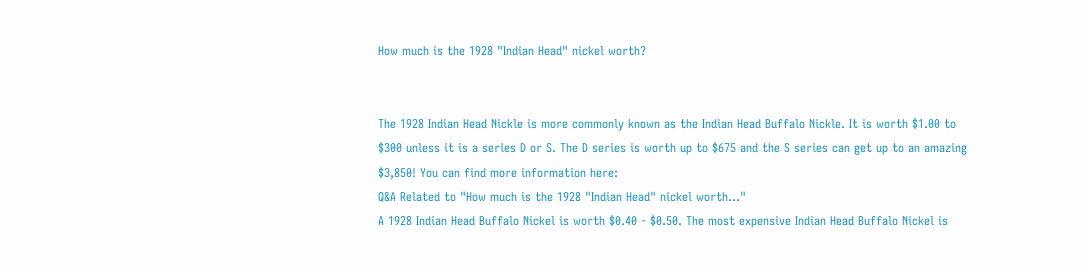How much is the 1928 "Indian Head" nickel worth?


The 1928 Indian Head Nickle is more commonly known as the Indian Head Buffalo Nickle. It is worth $1.00 to $300 unless it is a series D or S. The D series is worth up to $675 and the S series can get up to an amazing $3,850! You can find more information here:
Q&A Related to "How much is the 1928 "Indian Head" nickel worth..."
A 1928 Indian Head Buffalo Nickel is worth $0.40 - $0.50. The most expensive Indian Head Buffalo Nickel is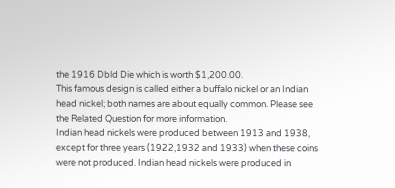the 1916 Dbld Die which is worth $1,200.00.
This famous design is called either a buffalo nickel or an Indian head nickel; both names are about equally common. Please see the Related Question for more information.
Indian head nickels were produced between 1913 and 1938, except for three years (1922,1932 and 1933) when these coins were not produced. Indian head nickels were produced in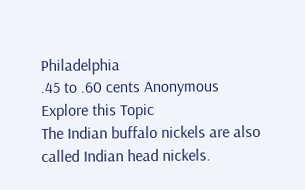Philadelphia
.45 to .60 cents Anonymous
Explore this Topic
The Indian buffalo nickels are also called Indian head nickels.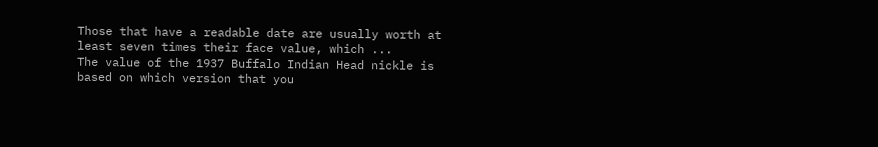Those that have a readable date are usually worth at least seven times their face value, which ...
The value of the 1937 Buffalo Indian Head nickle is based on which version that you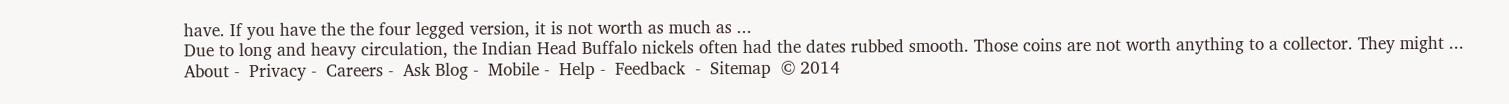have. If you have the the four legged version, it is not worth as much as ...
Due to long and heavy circulation, the Indian Head Buffalo nickels often had the dates rubbed smooth. Those coins are not worth anything to a collector. They might ...
About -  Privacy -  Careers -  Ask Blog -  Mobile -  Help -  Feedback  -  Sitemap  © 2014